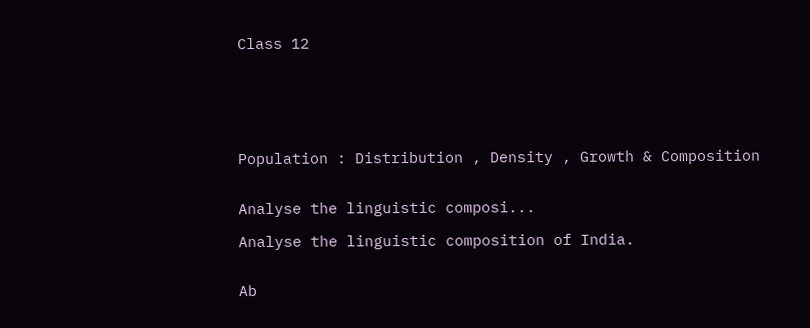Class 12






Population : Distribution , Density , Growth & Composition


Analyse the linguistic composi...

Analyse the linguistic composition of India.


Ab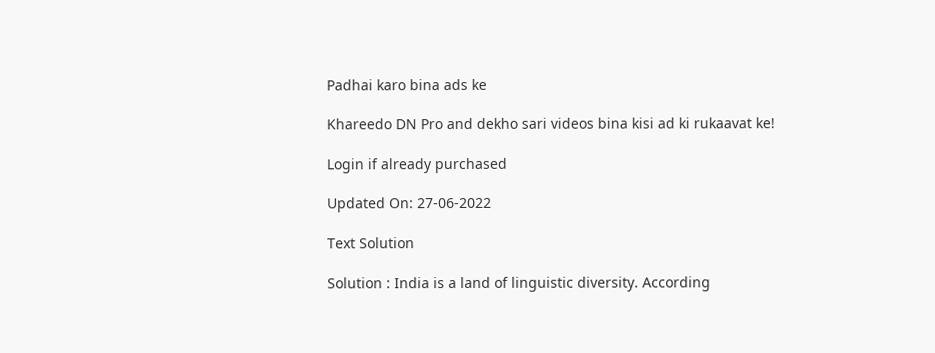Padhai karo bina ads ke

Khareedo DN Pro and dekho sari videos bina kisi ad ki rukaavat ke!

Login if already purchased

Updated On: 27-06-2022

Text Solution

Solution : India is a land of linguistic diversity. According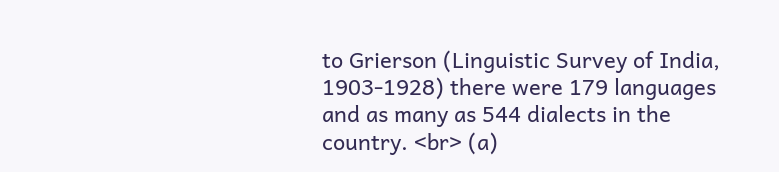to Grierson (Linguistic Survey of India, 1903-1928) there were 179 languages and as many as 544 dialects in the country. <br> (a)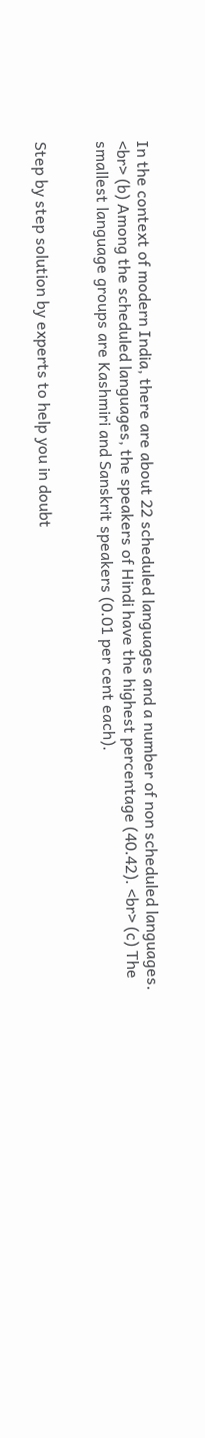In the context of modern India, there are about 22 scheduled languages and a number of non scheduled languages. <br> (b) Among the scheduled languages, the speakers of Hindi have the highest percentage (40.42). <br> (c) The smallest language groups are Kashmiri and Sanskrit speakers (0.01 per cent each).


Step by step solution by experts to help you in doubt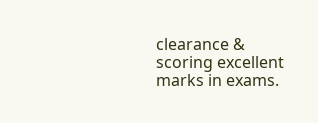clearance & scoring excellent marks in exams.